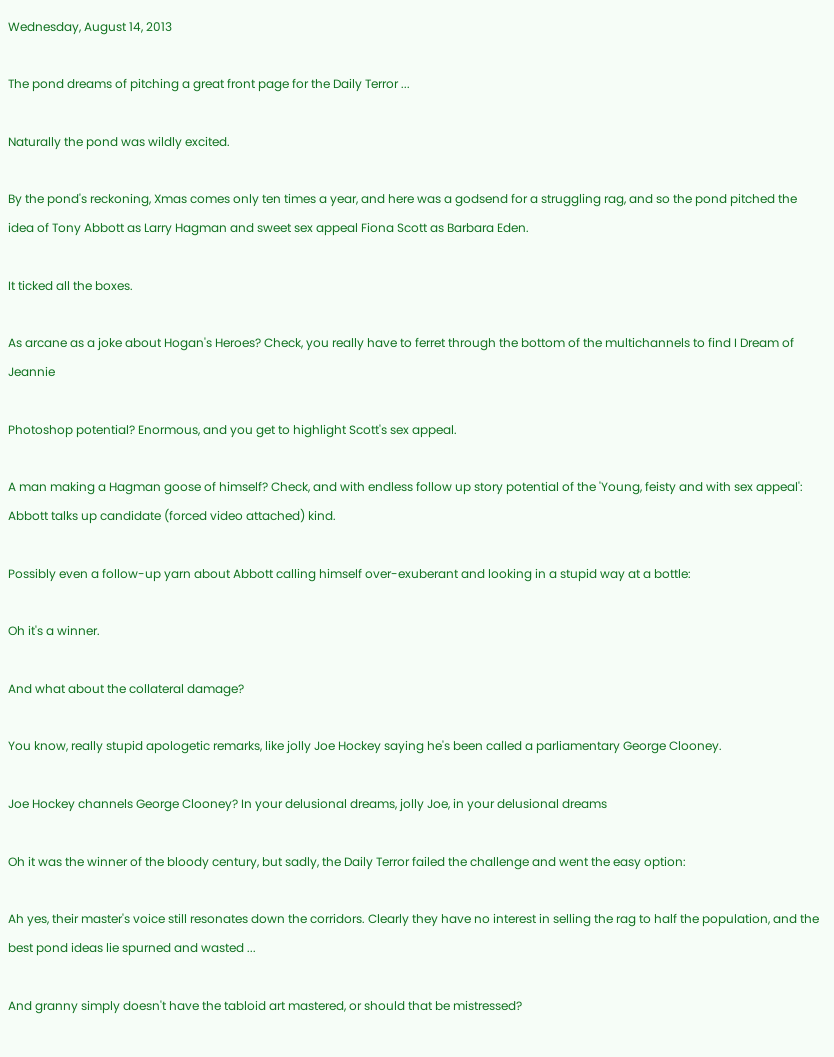Wednesday, August 14, 2013

The pond dreams of pitching a great front page for the Daily Terror ...

Naturally the pond was wildly excited.

By the pond's reckoning, Xmas comes only ten times a year, and here was a godsend for a struggling rag, and so the pond pitched the idea of Tony Abbott as Larry Hagman and sweet sex appeal Fiona Scott as Barbara Eden.

It ticked all the boxes.

As arcane as a joke about Hogan's Heroes? Check, you really have to ferret through the bottom of the multichannels to find I Dream of Jeannie

Photoshop potential? Enormous, and you get to highlight Scott's sex appeal.

A man making a Hagman goose of himself? Check, and with endless follow up story potential of the 'Young, feisty and with sex appeal': Abbott talks up candidate (forced video attached) kind.

Possibly even a follow-up yarn about Abbott calling himself over-exuberant and looking in a stupid way at a bottle:

Oh it's a winner.

And what about the collateral damage?

You know, really stupid apologetic remarks, like jolly Joe Hockey saying he's been called a parliamentary George Clooney.

Joe Hockey channels George Clooney? In your delusional dreams, jolly Joe, in your delusional dreams

Oh it was the winner of the bloody century, but sadly, the Daily Terror failed the challenge and went the easy option:

Ah yes, their master's voice still resonates down the corridors. Clearly they have no interest in selling the rag to half the population, and the best pond ideas lie spurned and wasted ...

And granny simply doesn't have the tabloid art mastered, or should that be mistressed?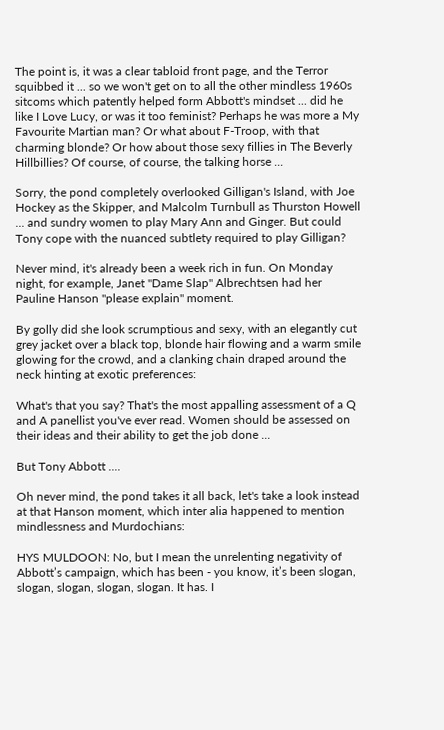The point is, it was a clear tabloid front page, and the Terror squibbed it ... so we won't get on to all the other mindless 1960s sitcoms which patently helped form Abbott's mindset ... did he like I Love Lucy, or was it too feminist? Perhaps he was more a My Favourite Martian man? Or what about F-Troop, with that charming blonde? Or how about those sexy fillies in The Beverly Hillbillies? Of course, of course, the talking horse ...

Sorry, the pond completely overlooked Gilligan's Island, with Joe Hockey as the Skipper, and Malcolm Turnbull as Thurston Howell ... and sundry women to play Mary Ann and Ginger. But could Tony cope with the nuanced subtlety required to play Gilligan?

Never mind, it's already been a week rich in fun. On Monday night, for example, Janet "Dame Slap" Albrechtsen had her Pauline Hanson "please explain" moment.

By golly did she look scrumptious and sexy, with an elegantly cut grey jacket over a black top, blonde hair flowing and a warm smile glowing for the crowd, and a clanking chain draped around the neck hinting at exotic preferences:

What's that you say? That's the most appalling assessment of a Q and A panellist you've ever read. Women should be assessed on their ideas and their ability to get the job done ...

But Tony Abbott ....

Oh never mind, the pond takes it all back, let's take a look instead at that Hanson moment, which inter alia happened to mention mindlessness and Murdochians:

HYS MULDOON: No, but I mean the unrelenting negativity of Abbott’s campaign, which has been - you know, it’s been slogan, slogan, slogan, slogan, slogan. It has. I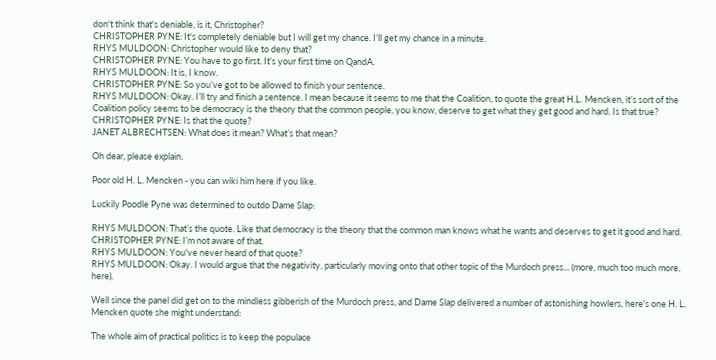don't think that's deniable, is it, Christopher?
CHRISTOPHER PYNE: It's completely deniable but I will get my chance. I’ll get my chance in a minute.
RHYS MULDOON: Christopher would like to deny that?
CHRISTOPHER PYNE: You have to go first. It’s your first time on QandA.
RHYS MULDOON: It is, I know.
CHRISTOPHER PYNE: So you’ve got to be allowed to finish your sentence.
RHYS MULDOON: Okay. I’ll try and finish a sentence. I mean because it seems to me that the Coalition, to quote the great H.L. Mencken, it’s sort of the Coalition policy seems to be democracy is the theory that the common people, you know, deserve to get what they get good and hard. Is that true? CHRISTOPHER PYNE: Is that the quote?
JANET ALBRECHTSEN: What does it mean? What’s that mean?

Oh dear, please explain.

Poor old H. L. Mencken - you can wiki him here if you like.

Luckily Poodle Pyne was determined to outdo Dame Slap:

RHYS MULDOON: That’s the quote. Like that democracy is the theory that the common man knows what he wants and deserves to get it good and hard.
CHRISTOPHER PYNE: I’m not aware of that.
RHYS MULDOON: You've never heard of that quote?
RHYS MULDOON: Okay. I would argue that the negativity, particularly moving onto that other topic of the Murdoch press... (more, much too much more, here).

Well since the panel did get on to the mindless gibberish of the Murdoch press, and Dame Slap delivered a number of astonishing howlers, here's one H. L. Mencken quote she might understand:

The whole aim of practical politics is to keep the populace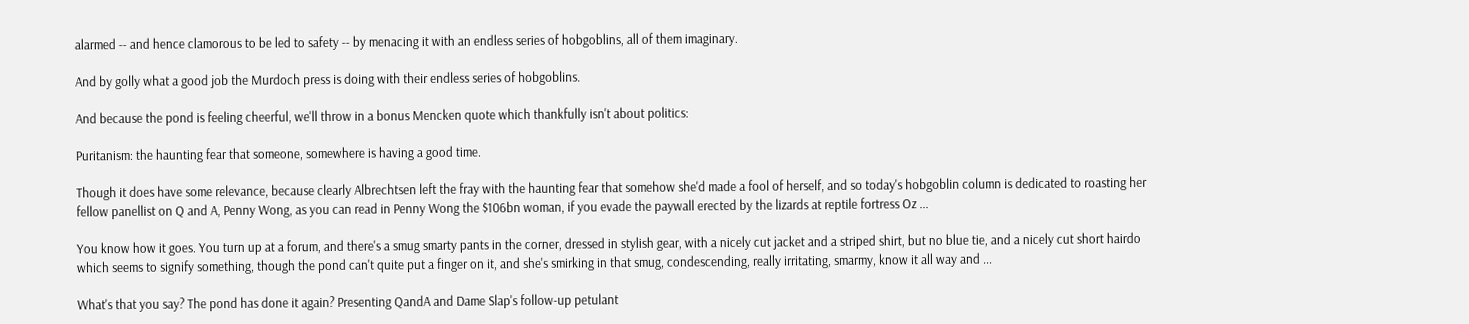alarmed -- and hence clamorous to be led to safety -- by menacing it with an endless series of hobgoblins, all of them imaginary.

And by golly what a good job the Murdoch press is doing with their endless series of hobgoblins.

And because the pond is feeling cheerful, we'll throw in a bonus Mencken quote which thankfully isn't about politics:

Puritanism: the haunting fear that someone, somewhere is having a good time.

Though it does have some relevance, because clearly Albrechtsen left the fray with the haunting fear that somehow she'd made a fool of herself, and so today's hobgoblin column is dedicated to roasting her fellow panellist on Q and A, Penny Wong, as you can read in Penny Wong the $106bn woman, if you evade the paywall erected by the lizards at reptile fortress Oz ...

You know how it goes. You turn up at a forum, and there's a smug smarty pants in the corner, dressed in stylish gear, with a nicely cut jacket and a striped shirt, but no blue tie, and a nicely cut short hairdo which seems to signify something, though the pond can't quite put a finger on it, and she's smirking in that smug, condescending, really irritating, smarmy, know it all way and ...

What's that you say? The pond has done it again? Presenting QandA and Dame Slap's follow-up petulant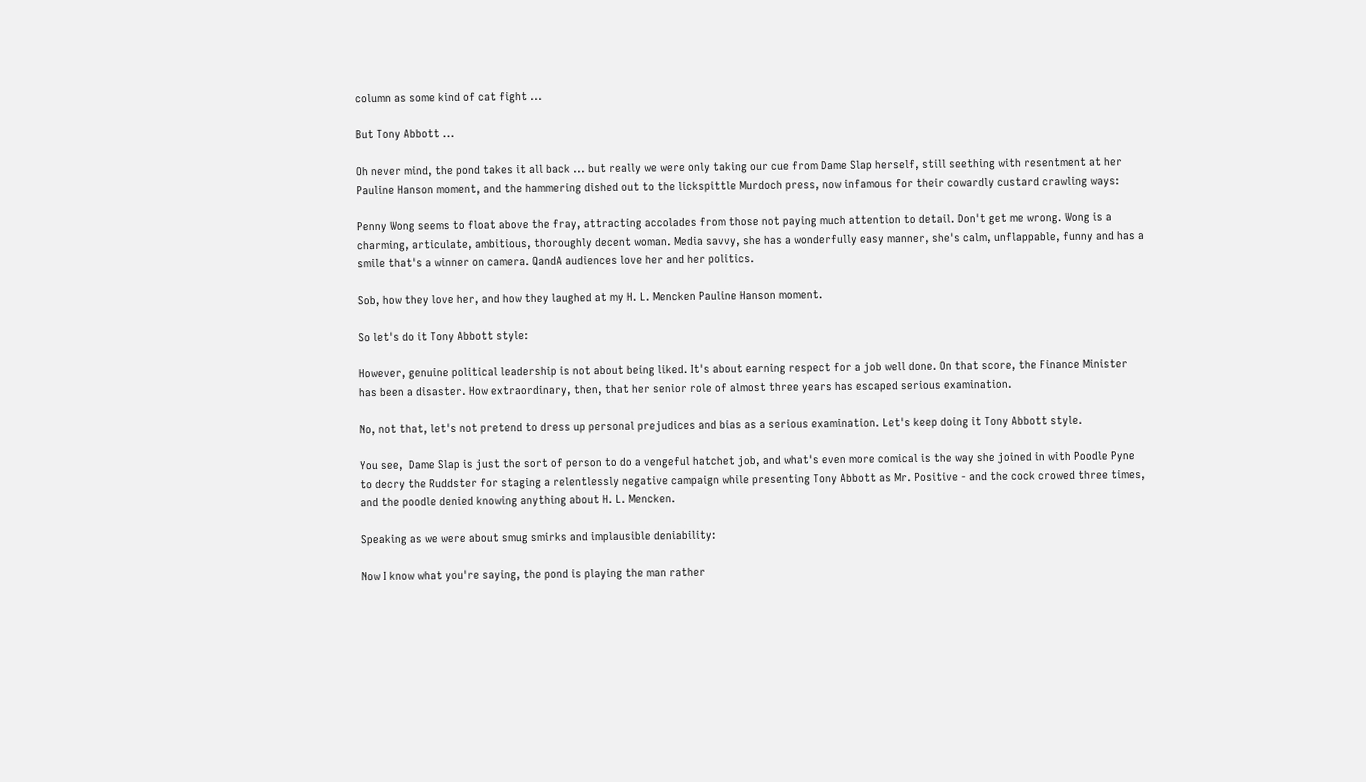column as some kind of cat fight ...

But Tony Abbott ...

Oh never mind, the pond takes it all back ... but really we were only taking our cue from Dame Slap herself, still seething with resentment at her Pauline Hanson moment, and the hammering dished out to the lickspittle Murdoch press, now infamous for their cowardly custard crawling ways:

Penny Wong seems to float above the fray, attracting accolades from those not paying much attention to detail. Don't get me wrong. Wong is a charming, articulate, ambitious, thoroughly decent woman. Media savvy, she has a wonderfully easy manner, she's calm, unflappable, funny and has a smile that's a winner on camera. QandA audiences love her and her politics.

Sob, how they love her, and how they laughed at my H. L. Mencken Pauline Hanson moment.

So let's do it Tony Abbott style:

However, genuine political leadership is not about being liked. It's about earning respect for a job well done. On that score, the Finance Minister has been a disaster. How extraordinary, then, that her senior role of almost three years has escaped serious examination.

No, not that, let's not pretend to dress up personal prejudices and bias as a serious examination. Let's keep doing it Tony Abbott style.

You see,  Dame Slap is just the sort of person to do a vengeful hatchet job, and what's even more comical is the way she joined in with Poodle Pyne to decry the Ruddster for staging a relentlessly negative campaign while presenting Tony Abbott as Mr. Positive - and the cock crowed three times, and the poodle denied knowing anything about H. L. Mencken.

Speaking as we were about smug smirks and implausible deniability:

Now I know what you're saying, the pond is playing the man rather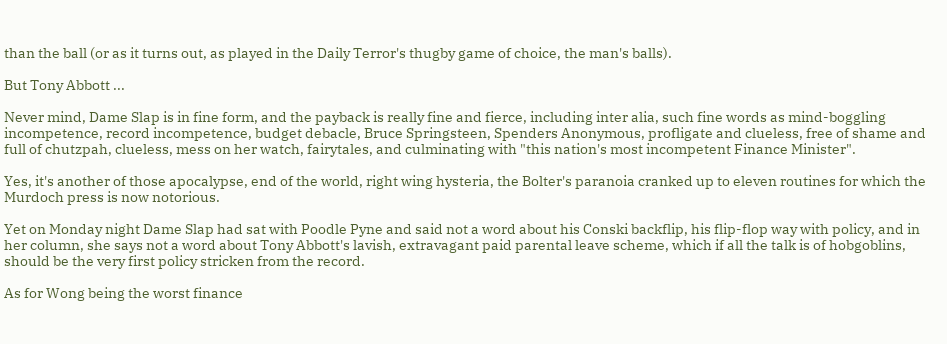than the ball (or as it turns out, as played in the Daily Terror's thugby game of choice, the man's balls).

But Tony Abbott ...

Never mind, Dame Slap is in fine form, and the payback is really fine and fierce, including inter alia, such fine words as mind-boggling incompetence, record incompetence, budget debacle, Bruce Springsteen, Spenders Anonymous, profligate and clueless, free of shame and full of chutzpah, clueless, mess on her watch, fairytales, and culminating with "this nation's most incompetent Finance Minister".

Yes, it's another of those apocalypse, end of the world, right wing hysteria, the Bolter's paranoia cranked up to eleven routines for which the Murdoch press is now notorious.

Yet on Monday night Dame Slap had sat with Poodle Pyne and said not a word about his Conski backflip, his flip-flop way with policy, and in her column, she says not a word about Tony Abbott's lavish, extravagant paid parental leave scheme, which if all the talk is of hobgoblins, should be the very first policy stricken from the record.

As for Wong being the worst finance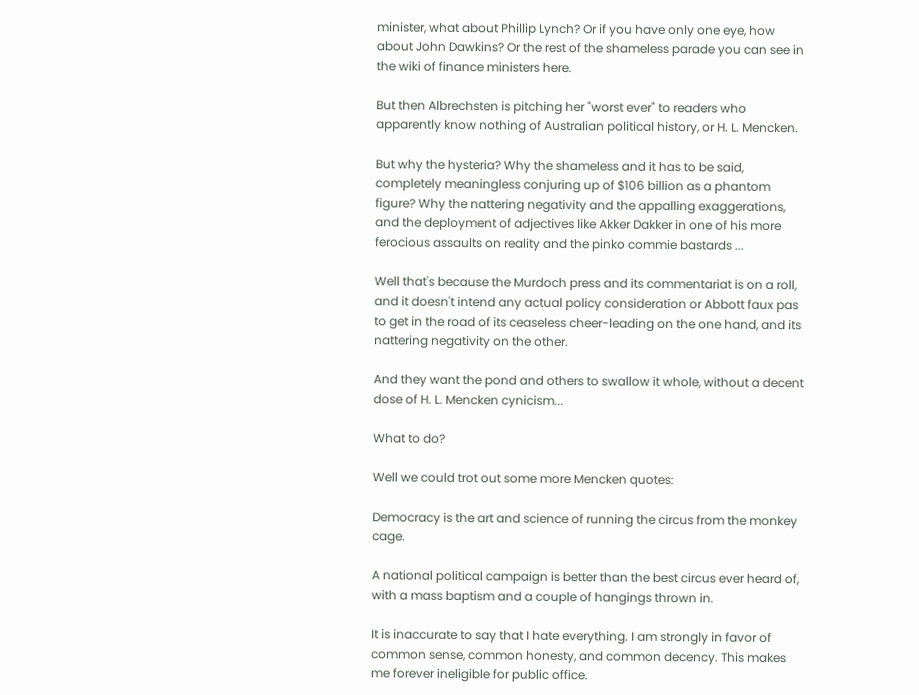minister, what about Phillip Lynch? Or if you have only one eye, how about John Dawkins? Or the rest of the shameless parade you can see in the wiki of finance ministers here.

But then Albrechsten is pitching her "worst ever" to readers who apparently know nothing of Australian political history, or H. L. Mencken.

But why the hysteria? Why the shameless and it has to be said, completely meaningless conjuring up of $106 billion as a phantom figure? Why the nattering negativity and the appalling exaggerations, and the deployment of adjectives like Akker Dakker in one of his more ferocious assaults on reality and the pinko commie bastards ...

Well that's because the Murdoch press and its commentariat is on a roll, and it doesn't intend any actual policy consideration or Abbott faux pas to get in the road of its ceaseless cheer-leading on the one hand, and its nattering negativity on the other.

And they want the pond and others to swallow it whole, without a decent dose of H. L. Mencken cynicism...

What to do?

Well we could trot out some more Mencken quotes:

Democracy is the art and science of running the circus from the monkey cage.

A national political campaign is better than the best circus ever heard of, with a mass baptism and a couple of hangings thrown in.

It is inaccurate to say that I hate everything. I am strongly in favor of common sense, common honesty, and common decency. This makes me forever ineligible for public office.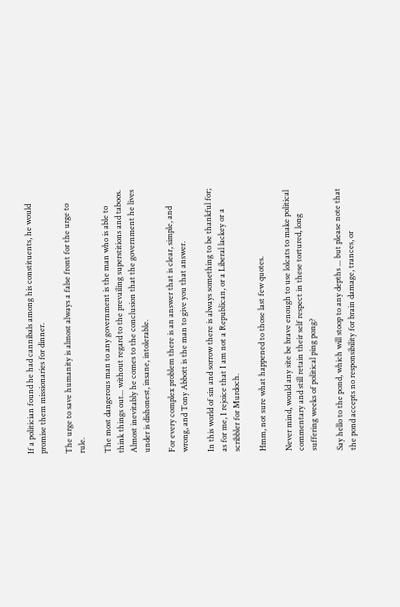If a politician found he had cannibals among his constituents, he would promise them missionaries for dinner.

The urge to save humanity is almost always a false front for the urge to rule.

The most dangerous man to any government is the man who is able to think things out... without regard to the prevailing superstitions and taboos. Almost inevitably he comes to the conclusion that the government he lives under is dishonest, insane, intolerable.

For every complex problem there is an answer that is clear, simple, and wrong, and Tony Abbott is the man to give you that answer.

In this world of sin and sorrow there is always something to be thankful for; as for me, I rejoice that I am not a Republican, or a Liberal lackey or a scribbler for Murdoch.

Hmm, not sure what happened to those last few quotes.

Never mind, would any site be brave enough to use lolcats to make political commentary and still retain their self respect in these tortured, long suffering weeks of political ping pong?

Say hello to the pond, which will stoop to any depths ... but please note that the pond accepts no responsibility for brain damage, trances, or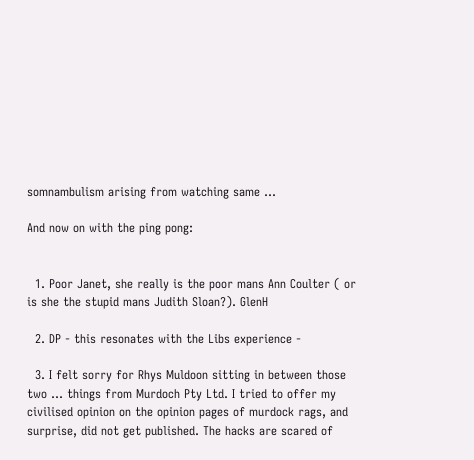somnambulism arising from watching same ...

And now on with the ping pong:


  1. Poor Janet, she really is the poor mans Ann Coulter ( or is she the stupid mans Judith Sloan?). GlenH

  2. DP - this resonates with the Libs experience -

  3. I felt sorry for Rhys Muldoon sitting in between those two ... things from Murdoch Pty Ltd. I tried to offer my civilised opinion on the opinion pages of murdock rags, and surprise, did not get published. The hacks are scared of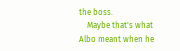the boss.
    Maybe that's what Albo meant when he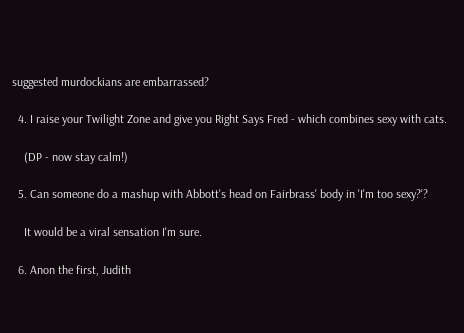suggested murdockians are embarrassed?

  4. I raise your Twilight Zone and give you Right Says Fred - which combines sexy with cats.

    (DP - now stay calm!)

  5. Can someone do a mashup with Abbott's head on Fairbrass' body in 'I'm too sexy?'?

    It would be a viral sensation I'm sure.

  6. Anon the first, Judith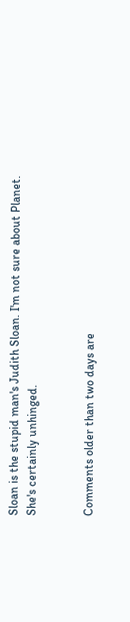Sloan is the stupid man's Judith Sloan. I'm not sure about Planet. She's certainly unhinged.


Comments older than two days are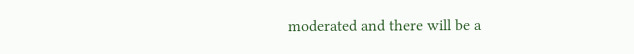moderated and there will be a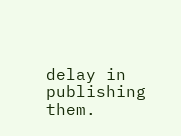delay in publishing them.